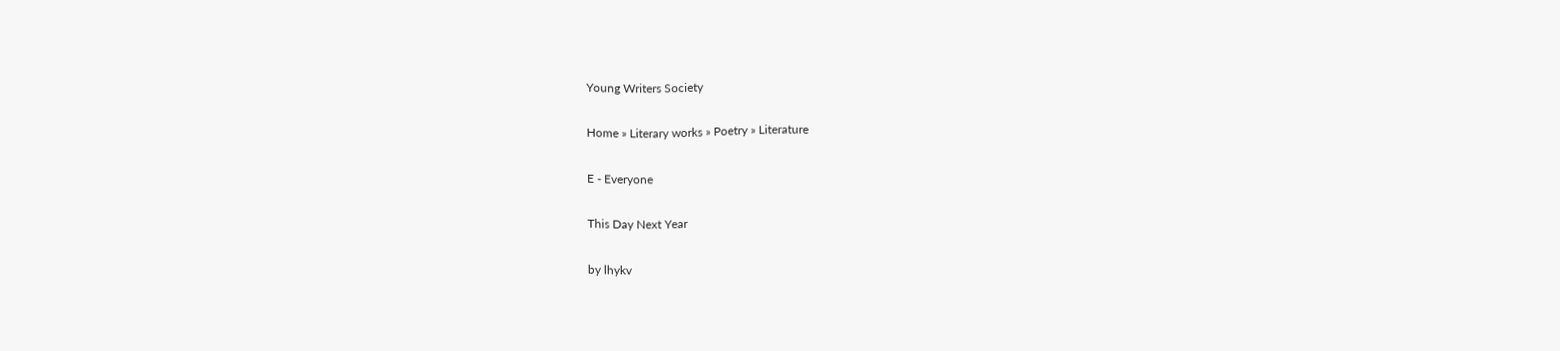Young Writers Society

Home » Literary works » Poetry » Literature

E - Everyone

This Day Next Year

by lhykv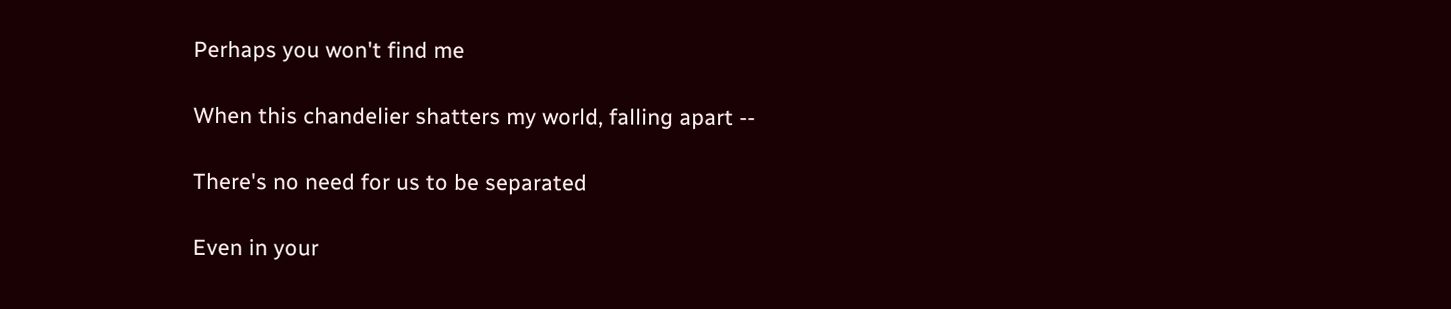Perhaps you won't find me

When this chandelier shatters my world, falling apart --

There's no need for us to be separated

Even in your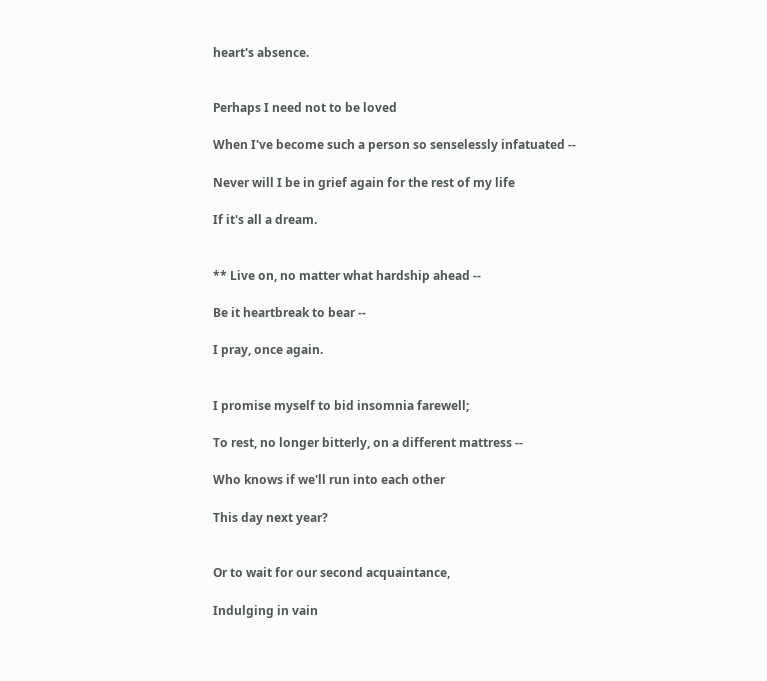heart's absence.


Perhaps I need not to be loved

When I've become such a person so senselessly infatuated --

Never will I be in grief again for the rest of my life

If it's all a dream.


** Live on, no matter what hardship ahead --

Be it heartbreak to bear --

I pray, once again.


I promise myself to bid insomnia farewell;

To rest, no longer bitterly, on a different mattress --

Who knows if we'll run into each other

This day next year?


Or to wait for our second acquaintance,

Indulging in vain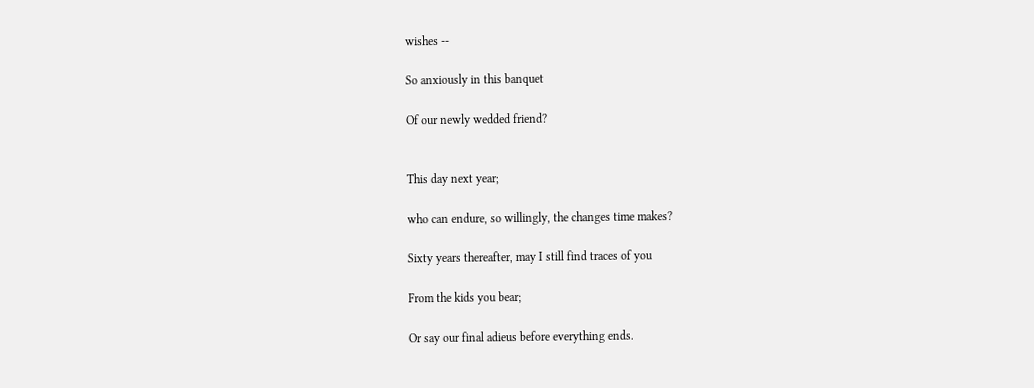wishes --

So anxiously in this banquet

Of our newly wedded friend?


This day next year;

who can endure, so willingly, the changes time makes?

Sixty years thereafter, may I still find traces of you

From the kids you bear;

Or say our final adieus before everything ends.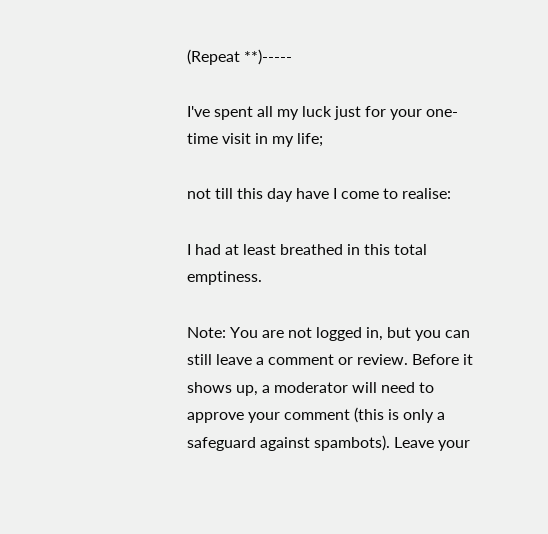(Repeat **)-----

I've spent all my luck just for your one-time visit in my life;

not till this day have I come to realise:

I had at least breathed in this total emptiness.

Note: You are not logged in, but you can still leave a comment or review. Before it shows up, a moderator will need to approve your comment (this is only a safeguard against spambots). Leave your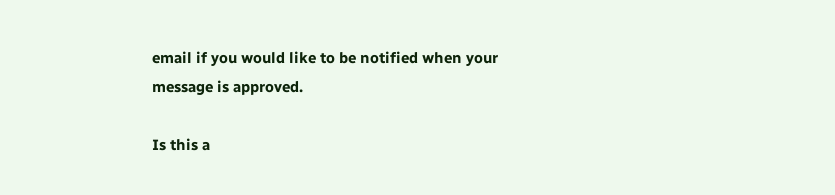email if you would like to be notified when your message is approved.

Is this a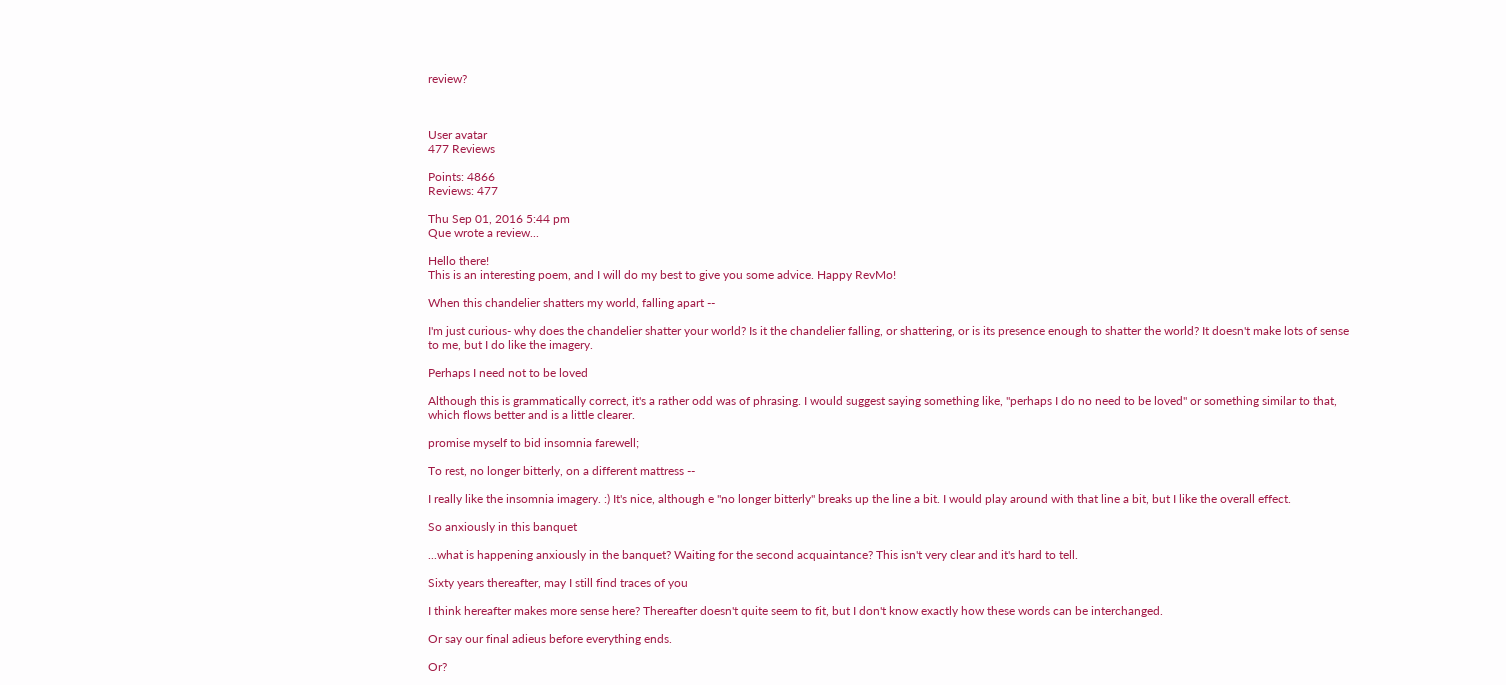review?



User avatar
477 Reviews

Points: 4866
Reviews: 477

Thu Sep 01, 2016 5:44 pm
Que wrote a review...

Hello there!
This is an interesting poem, and I will do my best to give you some advice. Happy RevMo!

When this chandelier shatters my world, falling apart --

I'm just curious- why does the chandelier shatter your world? Is it the chandelier falling, or shattering, or is its presence enough to shatter the world? It doesn't make lots of sense to me, but I do like the imagery.

Perhaps I need not to be loved

Although this is grammatically correct, it's a rather odd was of phrasing. I would suggest saying something like, "perhaps I do no need to be loved" or something similar to that, which flows better and is a little clearer.

promise myself to bid insomnia farewell;

To rest, no longer bitterly, on a different mattress --

I really like the insomnia imagery. :) It's nice, although e "no longer bitterly" breaks up the line a bit. I would play around with that line a bit, but I like the overall effect.

So anxiously in this banquet

...what is happening anxiously in the banquet? Waiting for the second acquaintance? This isn't very clear and it's hard to tell.

Sixty years thereafter, may I still find traces of you

I think hereafter makes more sense here? Thereafter doesn't quite seem to fit, but I don't know exactly how these words can be interchanged.

Or say our final adieus before everything ends.

Or?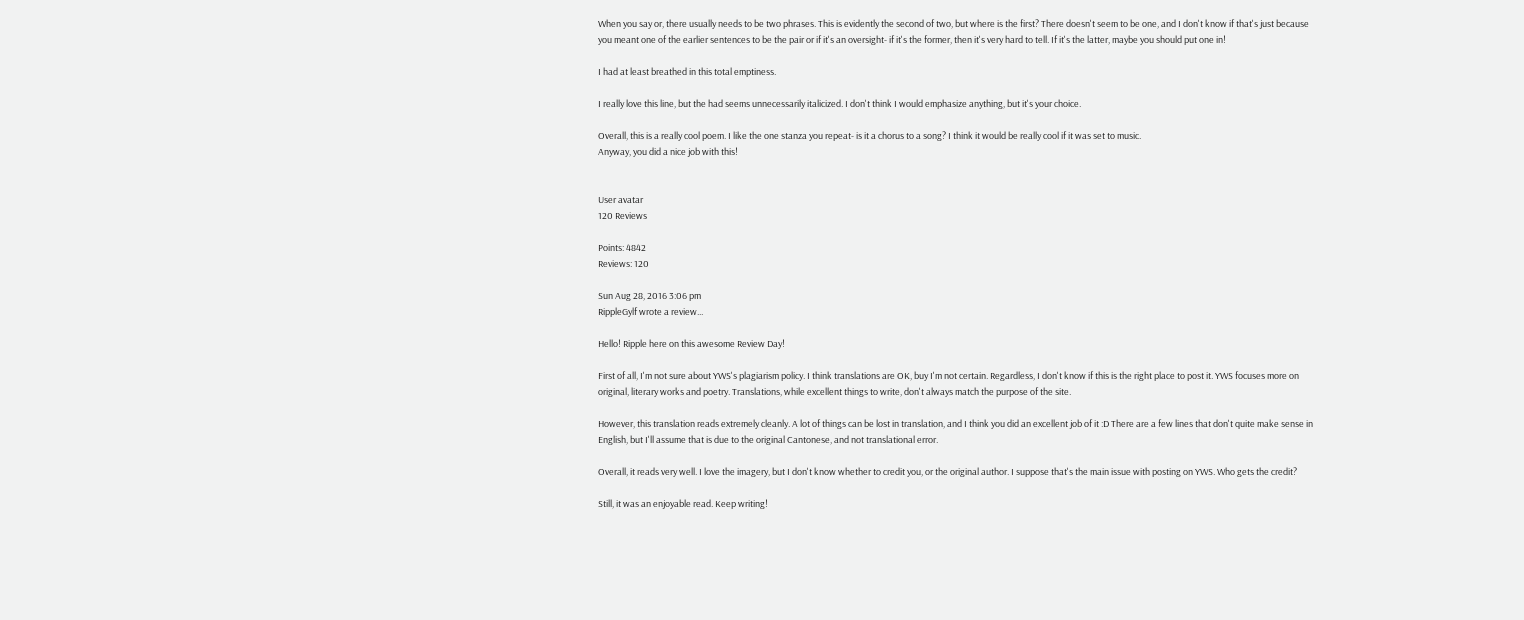When you say or, there usually needs to be two phrases. This is evidently the second of two, but where is the first? There doesn't seem to be one, and I don't know if that's just because you meant one of the earlier sentences to be the pair or if it's an oversight- if it's the former, then it's very hard to tell. If it's the latter, maybe you should put one in!

I had at least breathed in this total emptiness.

I really love this line, but the had seems unnecessarily italicized. I don't think I would emphasize anything, but it's your choice.

Overall, this is a really cool poem. I like the one stanza you repeat- is it a chorus to a song? I think it would be really cool if it was set to music.
Anyway, you did a nice job with this!


User avatar
120 Reviews

Points: 4842
Reviews: 120

Sun Aug 28, 2016 3:06 pm
RippleGylf wrote a review...

Hello! Ripple here on this awesome Review Day!

First of all, I'm not sure about YWS's plagiarism policy. I think translations are OK, buy I'm not certain. Regardless, I don't know if this is the right place to post it. YWS focuses more on original, literary works and poetry. Translations, while excellent things to write, don't always match the purpose of the site.

However, this translation reads extremely cleanly. A lot of things can be lost in translation, and I think you did an excellent job of it :D There are a few lines that don't quite make sense in English, but I'll assume that is due to the original Cantonese, and not translational error.

Overall, it reads very well. I love the imagery, but I don't know whether to credit you, or the original author. I suppose that's the main issue with posting on YWS. Who gets the credit?

Still, it was an enjoyable read. Keep writing!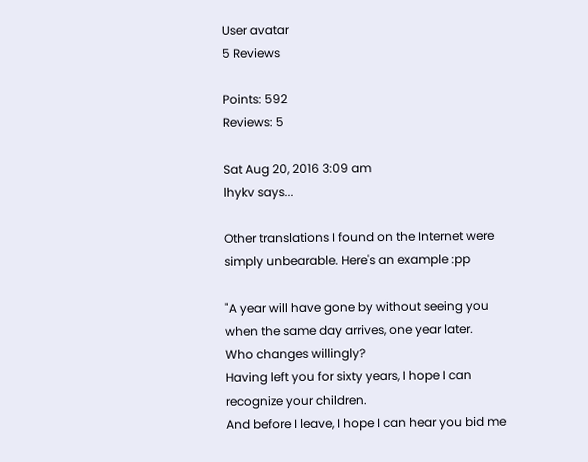User avatar
5 Reviews

Points: 592
Reviews: 5

Sat Aug 20, 2016 3:09 am
lhykv says...

Other translations I found on the Internet were simply unbearable. Here's an example :pp

"A year will have gone by without seeing you when the same day arrives, one year later.
Who changes willingly?
Having left you for sixty years, I hope I can recognize your children.
And before I leave, I hope I can hear you bid me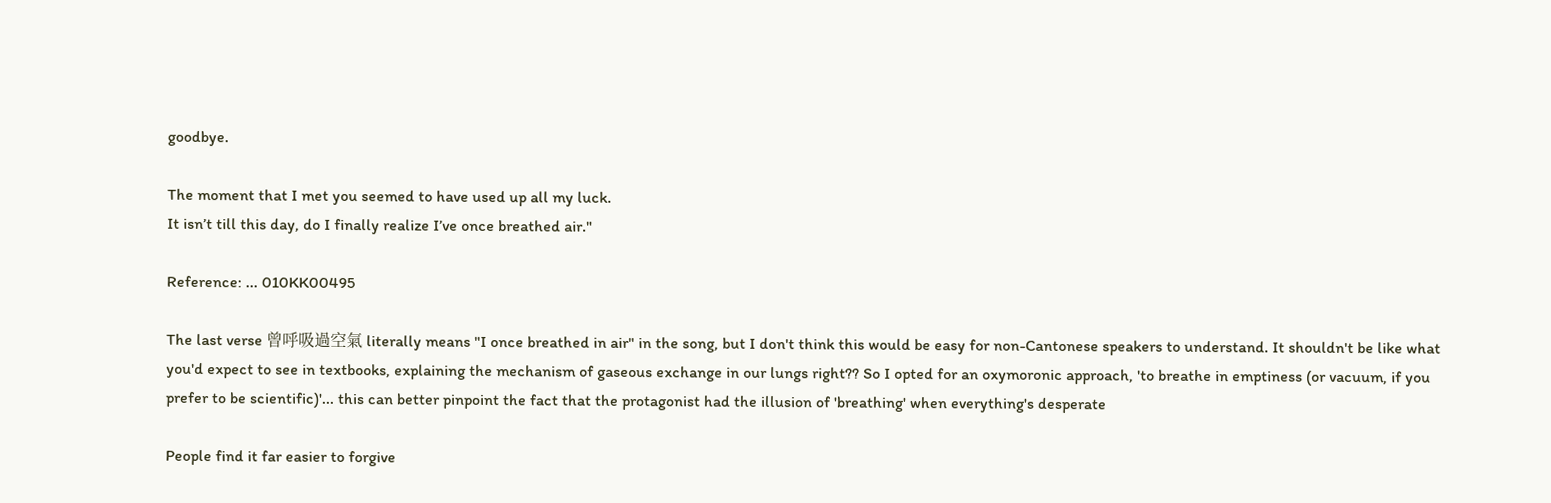goodbye.

The moment that I met you seemed to have used up all my luck.
It isn’t till this day, do I finally realize I’ve once breathed air."

Reference: ... 010KK00495

The last verse 曾呼吸過空氣 literally means "I once breathed in air" in the song, but I don't think this would be easy for non-Cantonese speakers to understand. It shouldn't be like what you'd expect to see in textbooks, explaining the mechanism of gaseous exchange in our lungs right?? So I opted for an oxymoronic approach, 'to breathe in emptiness (or vacuum, if you prefer to be scientific)'... this can better pinpoint the fact that the protagonist had the illusion of 'breathing' when everything's desperate

People find it far easier to forgive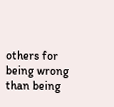others for being wrong than being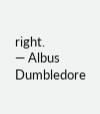right.
— Albus Dumbledore